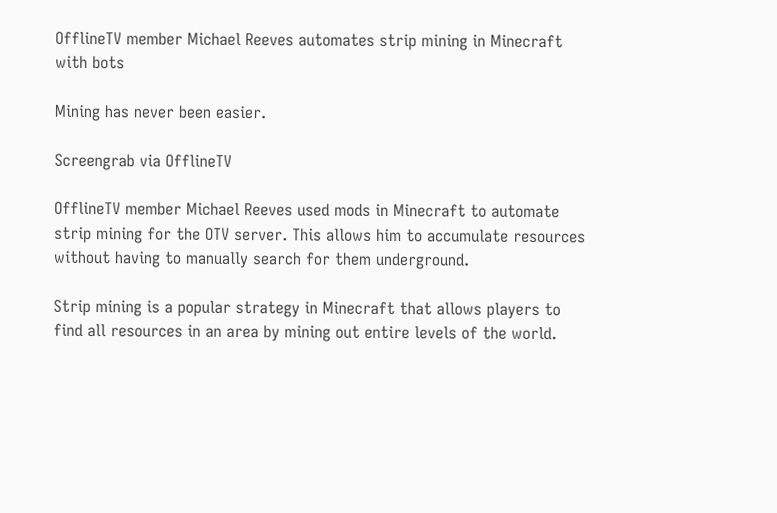OfflineTV member Michael Reeves automates strip mining in Minecraft with bots

Mining has never been easier.

Screengrab via OfflineTV

OfflineTV member Michael Reeves used mods in Minecraft to automate strip mining for the OTV server. This allows him to accumulate resources without having to manually search for them underground.

Strip mining is a popular strategy in Minecraft that allows players to find all resources in an area by mining out entire levels of the world.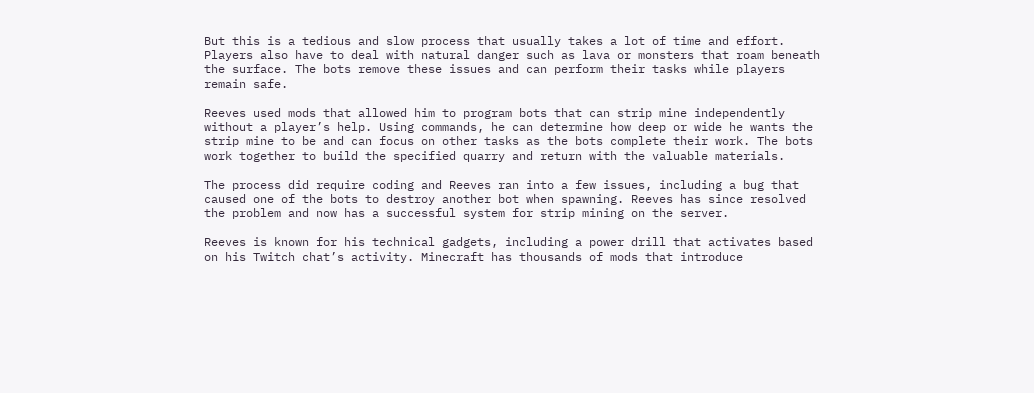But this is a tedious and slow process that usually takes a lot of time and effort. Players also have to deal with natural danger such as lava or monsters that roam beneath the surface. The bots remove these issues and can perform their tasks while players remain safe.

Reeves used mods that allowed him to program bots that can strip mine independently without a player’s help. Using commands, he can determine how deep or wide he wants the strip mine to be and can focus on other tasks as the bots complete their work. The bots work together to build the specified quarry and return with the valuable materials.

The process did require coding and Reeves ran into a few issues, including a bug that caused one of the bots to destroy another bot when spawning. Reeves has since resolved the problem and now has a successful system for strip mining on the server.

Reeves is known for his technical gadgets, including a power drill that activates based on his Twitch chat’s activity. Minecraft has thousands of mods that introduce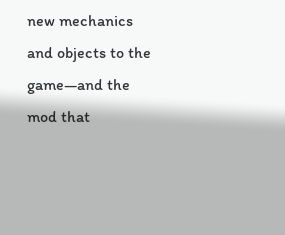new mechanics and objects to the game—and the mod that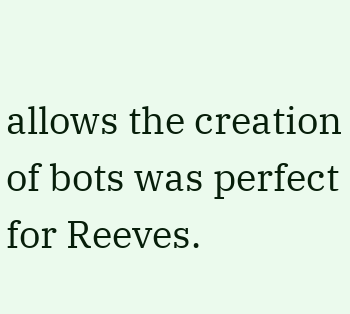allows the creation of bots was perfect for Reeves.